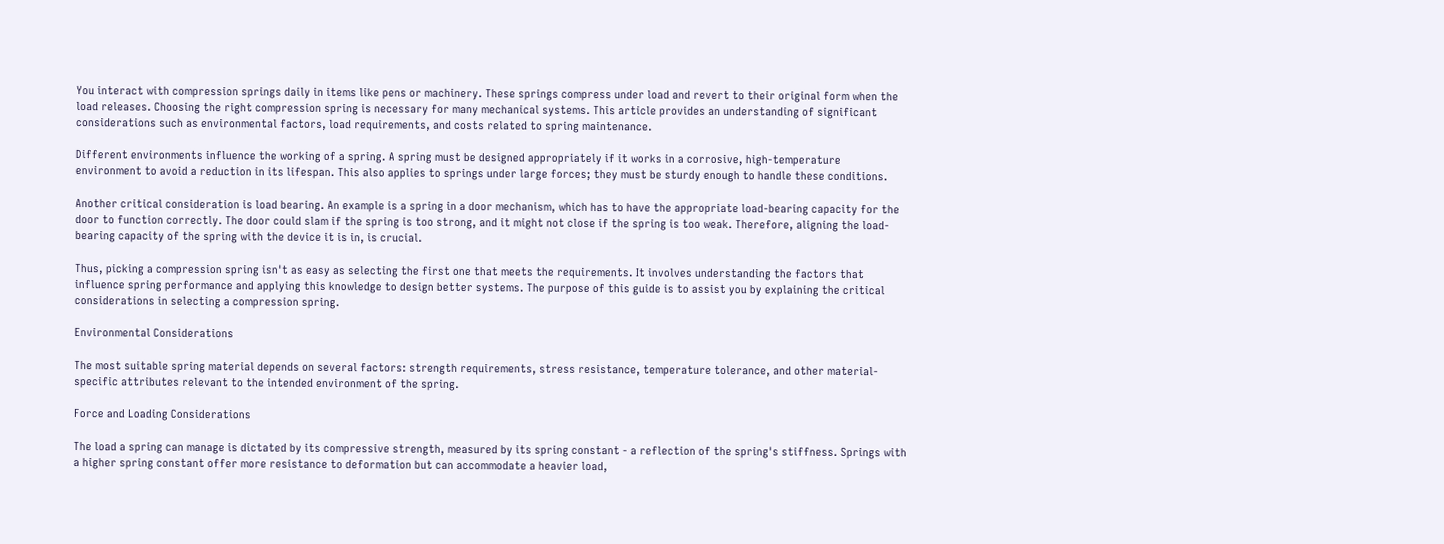You interact with compression springs daily in items like pens or machinery. These springs compress under load and revert to their original form when the load releases. Choosing the right compression spring is necessary for many mechanical systems. This article provides an understanding of significant considerations such as environmental factors, load requirements, and costs related to spring maintenance.

Different environments influence the working of a spring. A spring must be designed appropriately if it works in a corrosive, high-temperature environment to avoid a reduction in its lifespan. This also applies to springs under large forces; they must be sturdy enough to handle these conditions.

Another critical consideration is load bearing. An example is a spring in a door mechanism, which has to have the appropriate load-bearing capacity for the door to function correctly. The door could slam if the spring is too strong, and it might not close if the spring is too weak. Therefore, aligning the load-bearing capacity of the spring with the device it is in, is crucial.

Thus, picking a compression spring isn't as easy as selecting the first one that meets the requirements. It involves understanding the factors that influence spring performance and applying this knowledge to design better systems. The purpose of this guide is to assist you by explaining the critical considerations in selecting a compression spring.

Environmental Considerations

The most suitable spring material depends on several factors: strength requirements, stress resistance, temperature tolerance, and other material-specific attributes relevant to the intended environment of the spring.

Force and Loading Considerations

The load a spring can manage is dictated by its compressive strength, measured by its spring constant - a reflection of the spring's stiffness. Springs with a higher spring constant offer more resistance to deformation but can accommodate a heavier load,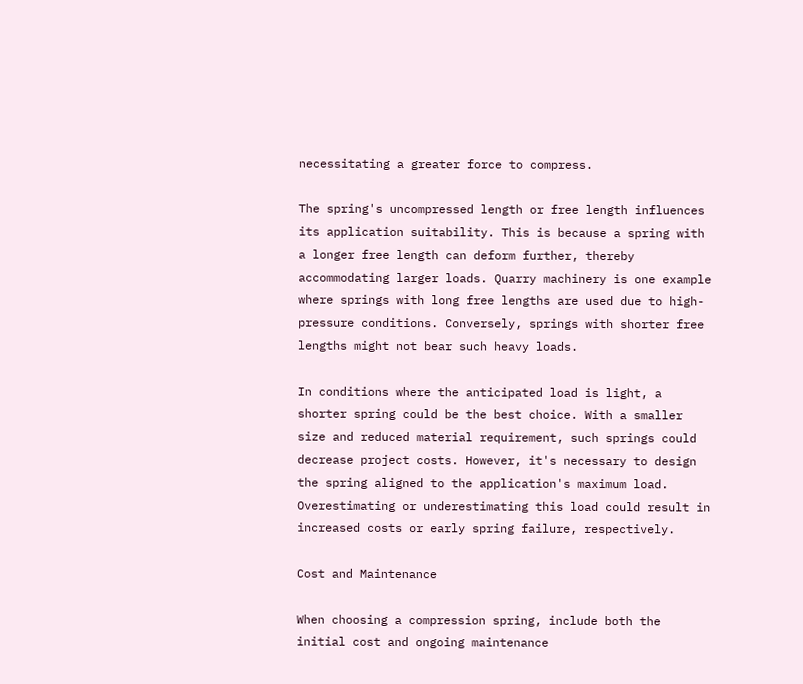necessitating a greater force to compress.

The spring's uncompressed length or free length influences its application suitability. This is because a spring with a longer free length can deform further, thereby accommodating larger loads. Quarry machinery is one example where springs with long free lengths are used due to high-pressure conditions. Conversely, springs with shorter free lengths might not bear such heavy loads.

In conditions where the anticipated load is light, a shorter spring could be the best choice. With a smaller size and reduced material requirement, such springs could decrease project costs. However, it's necessary to design the spring aligned to the application's maximum load. Overestimating or underestimating this load could result in increased costs or early spring failure, respectively.

Cost and Maintenance

When choosing a compression spring, include both the initial cost and ongoing maintenance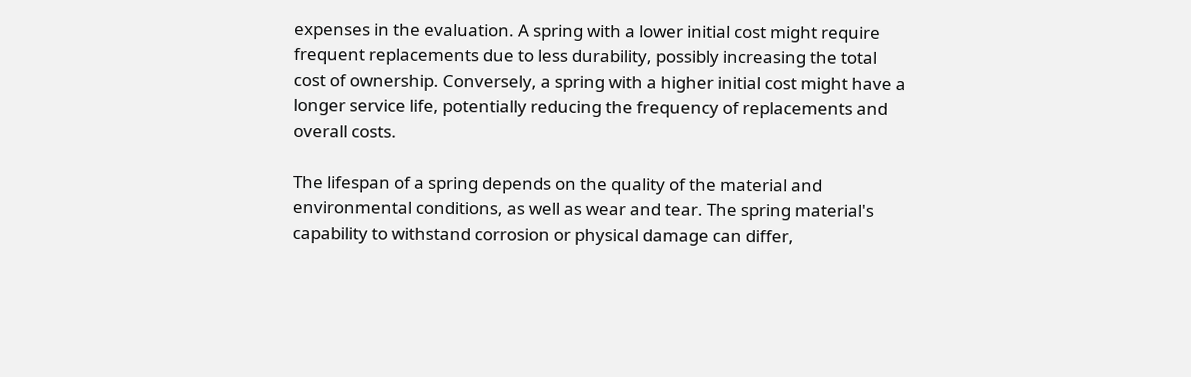expenses in the evaluation. A spring with a lower initial cost might require frequent replacements due to less durability, possibly increasing the total cost of ownership. Conversely, a spring with a higher initial cost might have a longer service life, potentially reducing the frequency of replacements and overall costs.

The lifespan of a spring depends on the quality of the material and environmental conditions, as well as wear and tear. The spring material's capability to withstand corrosion or physical damage can differ,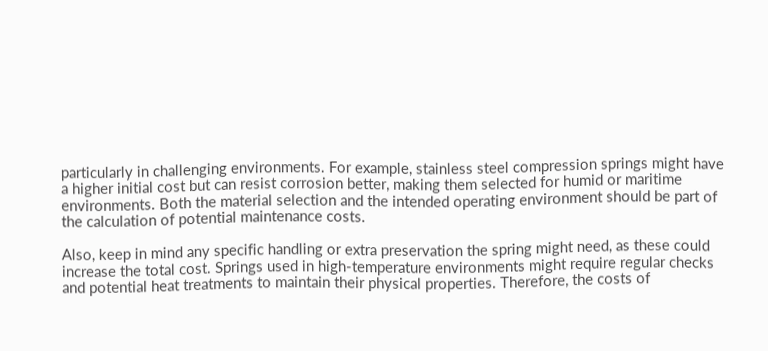particularly in challenging environments. For example, stainless steel compression springs might have a higher initial cost but can resist corrosion better, making them selected for humid or maritime environments. Both the material selection and the intended operating environment should be part of the calculation of potential maintenance costs.

Also, keep in mind any specific handling or extra preservation the spring might need, as these could increase the total cost. Springs used in high-temperature environments might require regular checks and potential heat treatments to maintain their physical properties. Therefore, the costs of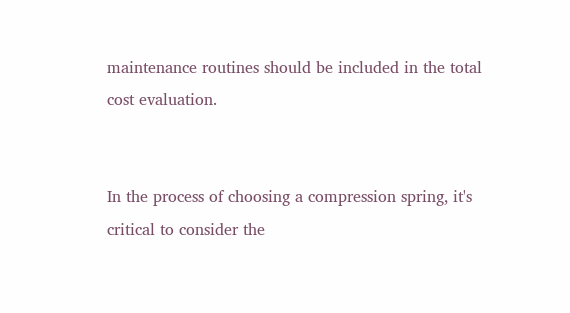maintenance routines should be included in the total cost evaluation.


In the process of choosing a compression spring, it's critical to consider the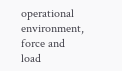operational environment, force and load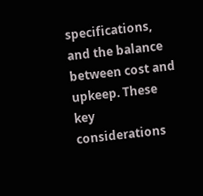specifications, and the balance between cost and upkeep. These key considerations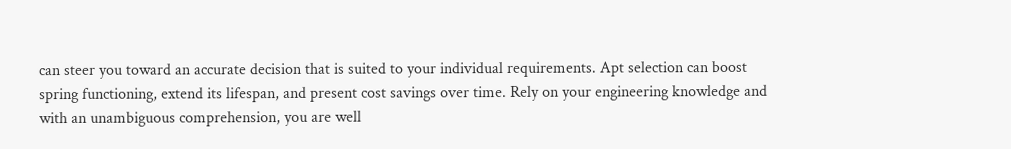can steer you toward an accurate decision that is suited to your individual requirements. Apt selection can boost spring functioning, extend its lifespan, and present cost savings over time. Rely on your engineering knowledge and with an unambiguous comprehension, you are well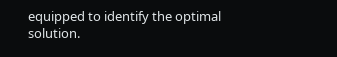equipped to identify the optimal solution.